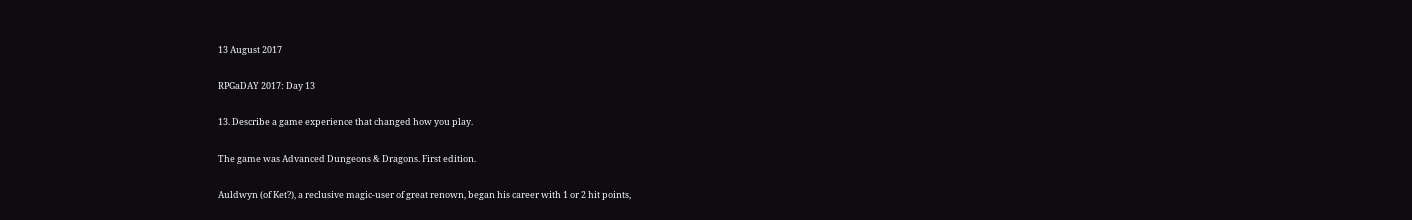13 August 2017

RPGaDAY 2017: Day 13

13. Describe a game experience that changed how you play.

The game was Advanced Dungeons & Dragons. First edition.

Auldwyn (of Ket?), a reclusive magic-user of great renown, began his career with 1 or 2 hit points,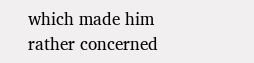which made him rather concerned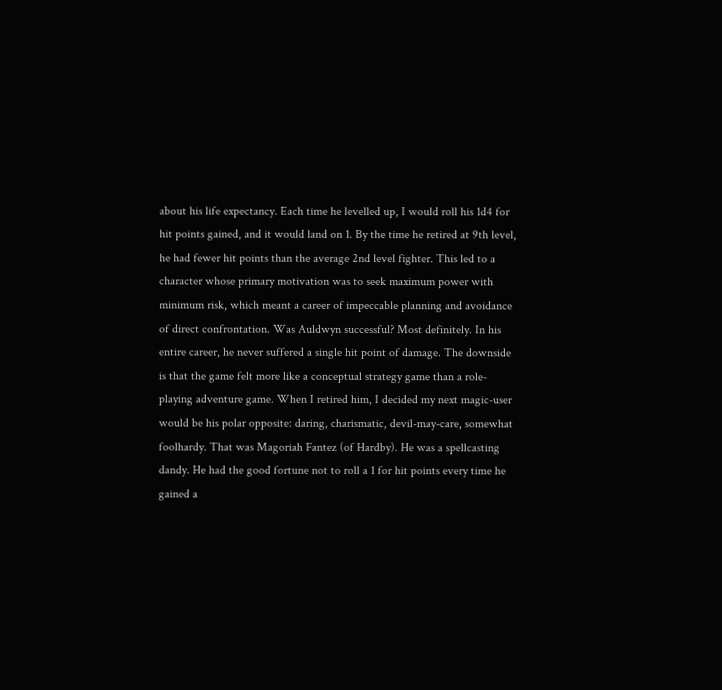about his life expectancy. Each time he levelled up, I would roll his 1d4 for hit points gained, and it would land on 1. By the time he retired at 9th level, he had fewer hit points than the average 2nd level fighter. This led to a character whose primary motivation was to seek maximum power with minimum risk, which meant a career of impeccable planning and avoidance of direct confrontation. Was Auldwyn successful? Most definitely. In his entire career, he never suffered a single hit point of damage. The downside is that the game felt more like a conceptual strategy game than a role-playing adventure game. When I retired him, I decided my next magic-user would be his polar opposite: daring, charismatic, devil-may-care, somewhat foolhardy. That was Magoriah Fantez (of Hardby). He was a spellcasting dandy. He had the good fortune not to roll a 1 for hit points every time he gained a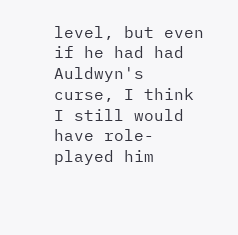level, but even if he had had Auldwyn's curse, I think I still would have role-played him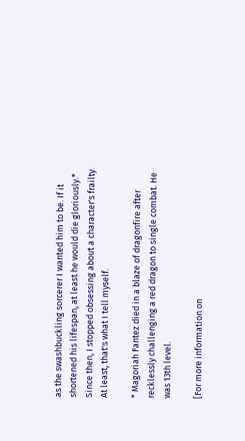as the swashbuckling sorcerer I wanted him to be. If it shortened his lifespan, at least he would die gloriously.* Since then, I stopped obsessing about a character's frailty. At least, that's what I tell myself.

* Magoriah Fantez died in a blaze of dragonfire after recklessly challenging a red dragon to single combat. He was 13th level.

[For more information on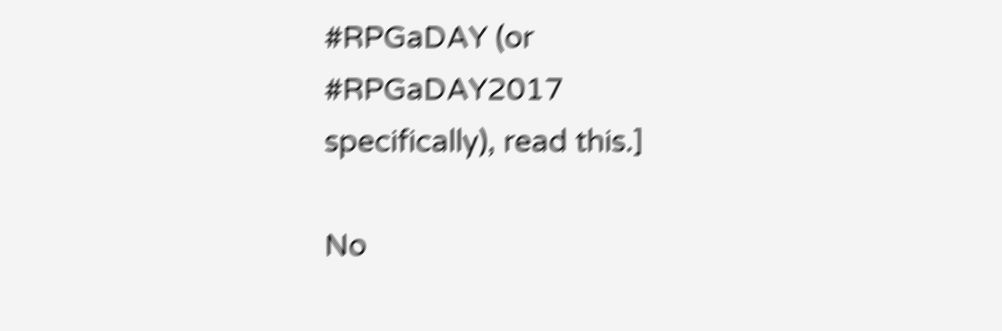#RPGaDAY (or #RPGaDAY2017 specifically), read this.]

No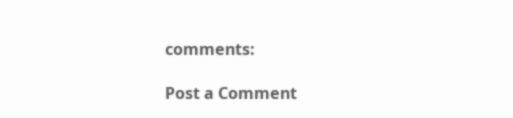comments:

Post a Comment